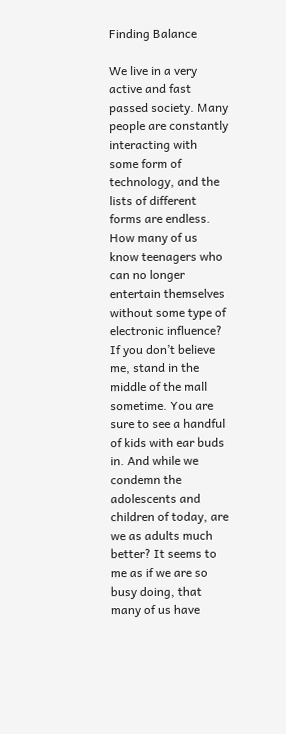Finding Balance

We live in a very active and fast passed society. Many people are constantly interacting with some form of technology, and the lists of different forms are endless. How many of us know teenagers who can no longer entertain themselves without some type of electronic influence? If you don’t believe me, stand in the middle of the mall sometime. You are sure to see a handful of kids with ear buds in. And while we condemn the adolescents and children of today, are we as adults much better? It seems to me as if we are so busy doing, that many of us have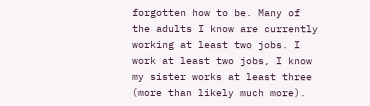forgotten how to be. Many of the adults I know are currently working at least two jobs. I work at least two jobs, I know my sister works at least three (more than likely much more).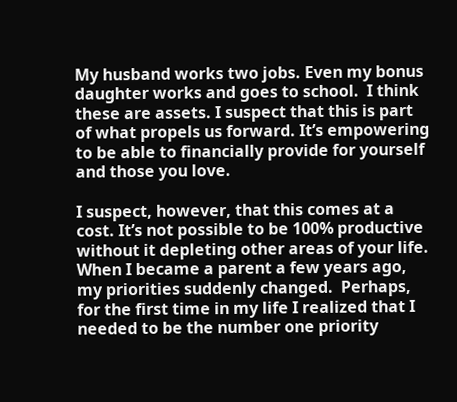My husband works two jobs. Even my bonus daughter works and goes to school.  I think these are assets. I suspect that this is part of what propels us forward. It’s empowering to be able to financially provide for yourself and those you love.

I suspect, however, that this comes at a cost. It’s not possible to be 100% productive without it depleting other areas of your life. When I became a parent a few years ago, my priorities suddenly changed.  Perhaps, for the first time in my life I realized that I needed to be the number one priority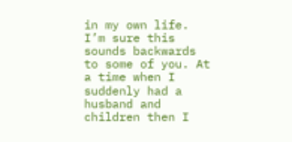in my own life. I’m sure this sounds backwards to some of you. At a time when I suddenly had a husband and children then I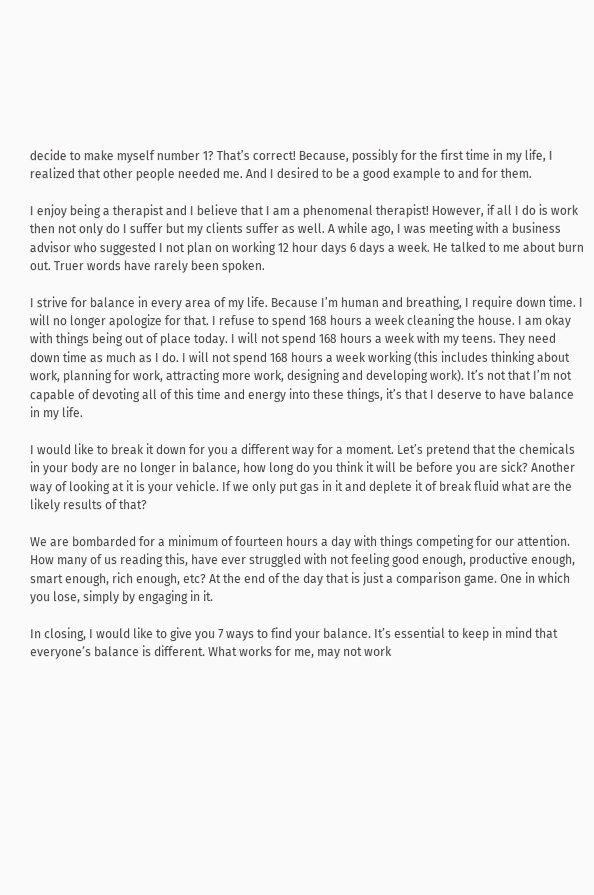decide to make myself number 1? That’s correct! Because, possibly for the first time in my life, I realized that other people needed me. And I desired to be a good example to and for them.

I enjoy being a therapist and I believe that I am a phenomenal therapist! However, if all I do is work then not only do I suffer but my clients suffer as well. A while ago, I was meeting with a business advisor who suggested I not plan on working 12 hour days 6 days a week. He talked to me about burn out. Truer words have rarely been spoken.

I strive for balance in every area of my life. Because I’m human and breathing, I require down time. I will no longer apologize for that. I refuse to spend 168 hours a week cleaning the house. I am okay with things being out of place today. I will not spend 168 hours a week with my teens. They need down time as much as I do. I will not spend 168 hours a week working (this includes thinking about work, planning for work, attracting more work, designing and developing work). It’s not that I’m not capable of devoting all of this time and energy into these things, it’s that I deserve to have balance in my life.

I would like to break it down for you a different way for a moment. Let’s pretend that the chemicals in your body are no longer in balance, how long do you think it will be before you are sick? Another way of looking at it is your vehicle. If we only put gas in it and deplete it of break fluid what are the likely results of that?

We are bombarded for a minimum of fourteen hours a day with things competing for our attention. How many of us reading this, have ever struggled with not feeling good enough, productive enough, smart enough, rich enough, etc? At the end of the day that is just a comparison game. One in which you lose, simply by engaging in it.

In closing, I would like to give you 7 ways to find your balance. It’s essential to keep in mind that everyone’s balance is different. What works for me, may not work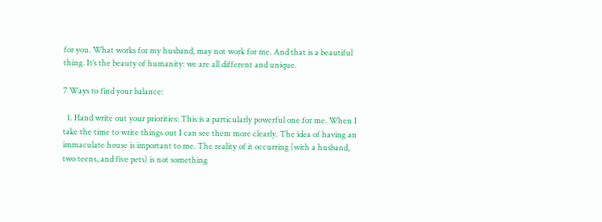for you. What works for my husband, may not work for me. And that is a beautiful thing. It’s the beauty of humanity: we are all different and unique.

7 Ways to find your balance:

  1. Hand write out your priorities: This is a particularly powerful one for me. When I take the time to write things out I can see them more clearly. The idea of having an immaculate house is important to me. The reality of it occurring (with a husband, two teens, and five pets) is not something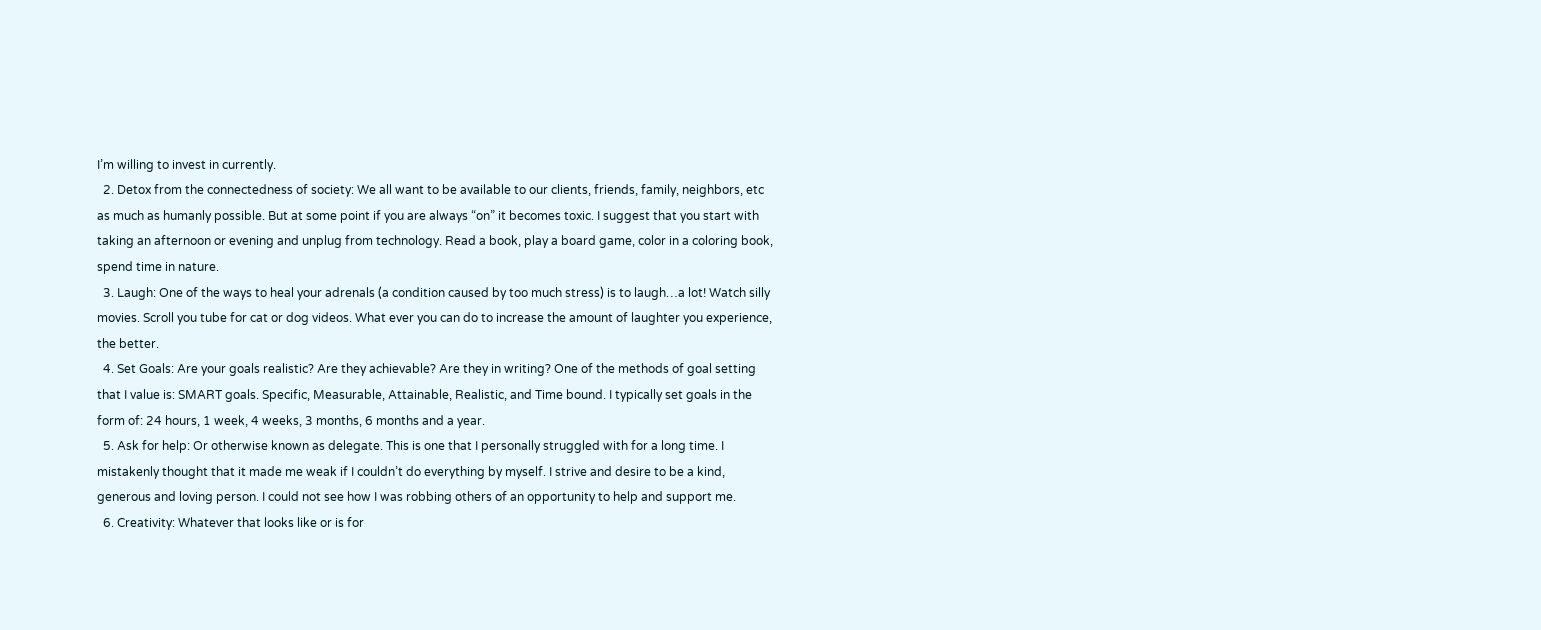I’m willing to invest in currently.
  2. Detox from the connectedness of society: We all want to be available to our clients, friends, family, neighbors, etc as much as humanly possible. But at some point if you are always “on” it becomes toxic. I suggest that you start with taking an afternoon or evening and unplug from technology. Read a book, play a board game, color in a coloring book, spend time in nature.
  3. Laugh: One of the ways to heal your adrenals (a condition caused by too much stress) is to laugh…a lot! Watch silly movies. Scroll you tube for cat or dog videos. What ever you can do to increase the amount of laughter you experience, the better.
  4. Set Goals: Are your goals realistic? Are they achievable? Are they in writing? One of the methods of goal setting that I value is: SMART goals. Specific, Measurable, Attainable, Realistic, and Time bound. I typically set goals in the form of: 24 hours, 1 week, 4 weeks, 3 months, 6 months and a year.
  5. Ask for help: Or otherwise known as delegate. This is one that I personally struggled with for a long time. I mistakenly thought that it made me weak if I couldn’t do everything by myself. I strive and desire to be a kind, generous and loving person. I could not see how I was robbing others of an opportunity to help and support me.
  6. Creativity: Whatever that looks like or is for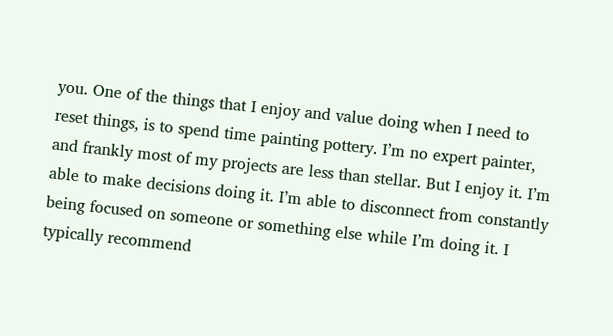you. One of the things that I enjoy and value doing when I need to reset things, is to spend time painting pottery. I’m no expert painter, and frankly most of my projects are less than stellar. But I enjoy it. I’m able to make decisions doing it. I’m able to disconnect from constantly being focused on someone or something else while I’m doing it. I typically recommend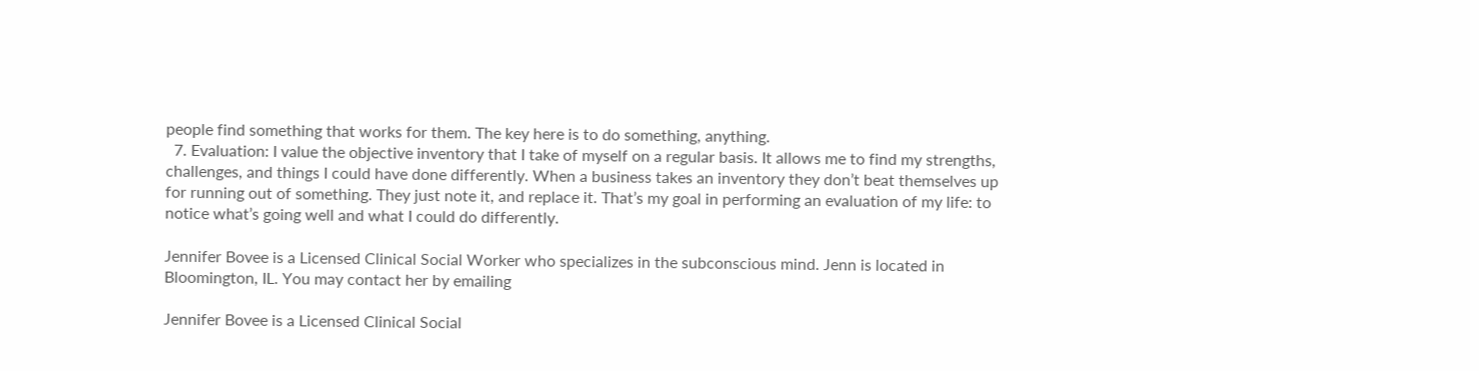people find something that works for them. The key here is to do something, anything.
  7. Evaluation: I value the objective inventory that I take of myself on a regular basis. It allows me to find my strengths, challenges, and things I could have done differently. When a business takes an inventory they don’t beat themselves up for running out of something. They just note it, and replace it. That’s my goal in performing an evaluation of my life: to notice what’s going well and what I could do differently.

Jennifer Bovee is a Licensed Clinical Social Worker who specializes in the subconscious mind. Jenn is located in Bloomington, IL. You may contact her by emailing

Jennifer Bovee is a Licensed Clinical Social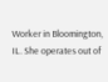Worker in Bloomington, IL. She operates out of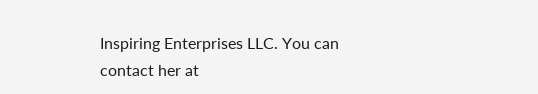Inspiring Enterprises LLC. You can contact her at